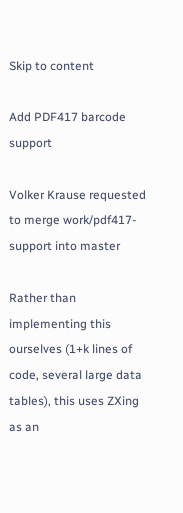Skip to content

Add PDF417 barcode support

Volker Krause requested to merge work/pdf417-support into master

Rather than implementing this ourselves (1+k lines of code, several large data tables), this uses ZXing as an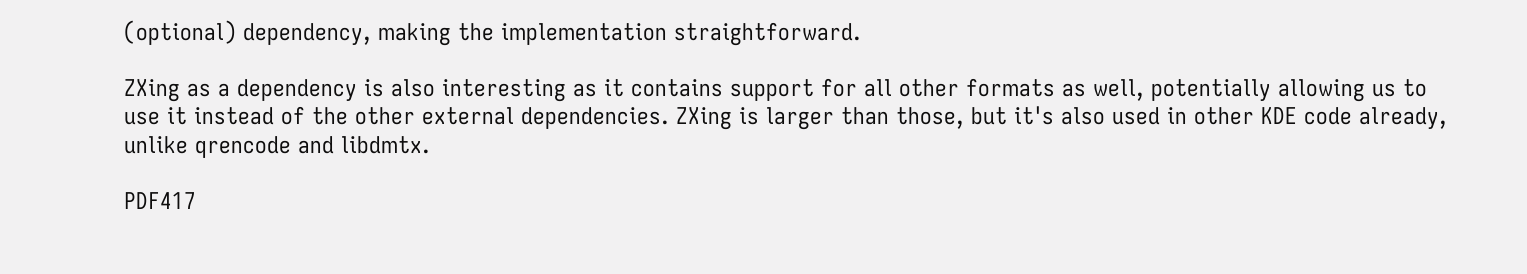(optional) dependency, making the implementation straightforward.

ZXing as a dependency is also interesting as it contains support for all other formats as well, potentially allowing us to use it instead of the other external dependencies. ZXing is larger than those, but it's also used in other KDE code already, unlike qrencode and libdmtx.

PDF417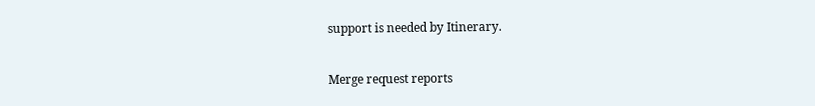support is needed by Itinerary.

Merge request reports